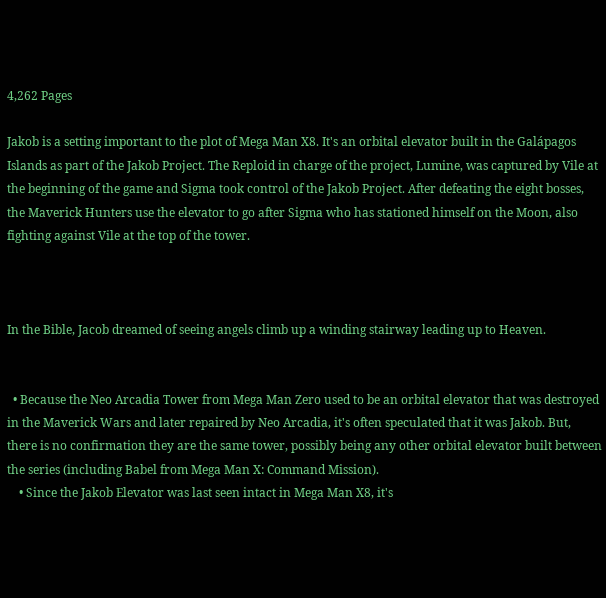4,262 Pages

Jakob is a setting important to the plot of Mega Man X8. It's an orbital elevator built in the Galápagos Islands as part of the Jakob Project. The Reploid in charge of the project, Lumine, was captured by Vile at the beginning of the game and Sigma took control of the Jakob Project. After defeating the eight bosses, the Maverick Hunters use the elevator to go after Sigma who has stationed himself on the Moon, also fighting against Vile at the top of the tower.



In the Bible, Jacob dreamed of seeing angels climb up a winding stairway leading up to Heaven.


  • Because the Neo Arcadia Tower from Mega Man Zero used to be an orbital elevator that was destroyed in the Maverick Wars and later repaired by Neo Arcadia, it's often speculated that it was Jakob. But, there is no confirmation they are the same tower, possibly being any other orbital elevator built between the series (including Babel from Mega Man X: Command Mission).
    • Since the Jakob Elevator was last seen intact in Mega Man X8, it's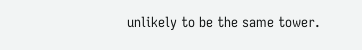unlikely to be the same tower.